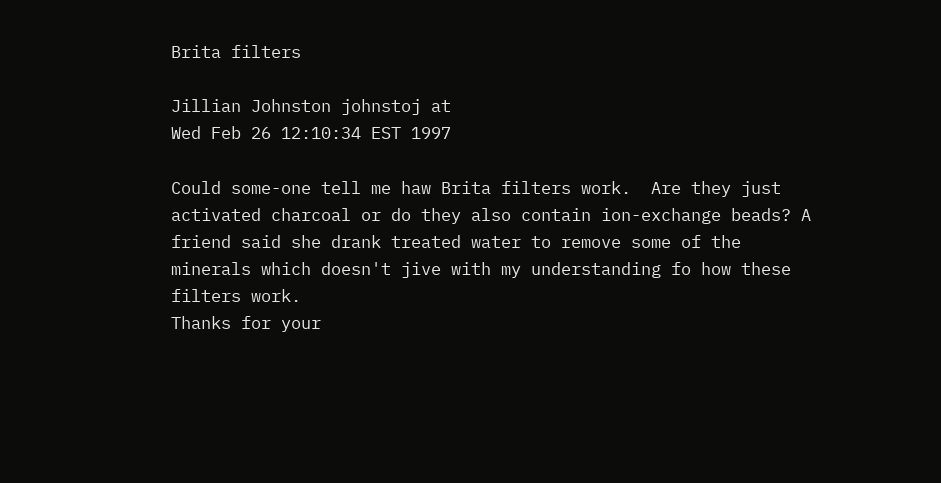Brita filters

Jillian Johnston johnstoj at
Wed Feb 26 12:10:34 EST 1997

Could some-one tell me haw Brita filters work.  Are they just
activated charcoal or do they also contain ion-exchange beads? A
friend said she drank treated water to remove some of the
minerals which doesn't jive with my understanding fo how these
filters work.
Thanks for your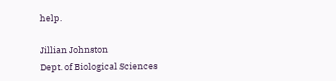help.

Jillian Johnston
Dept. of Biological Sciences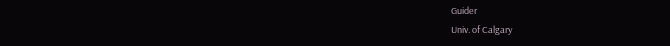Guider
Univ. of Calgary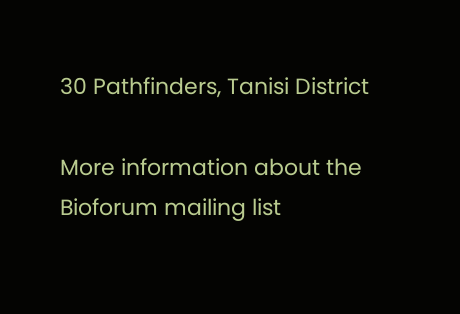30 Pathfinders, Tanisi District

More information about the Bioforum mailing list